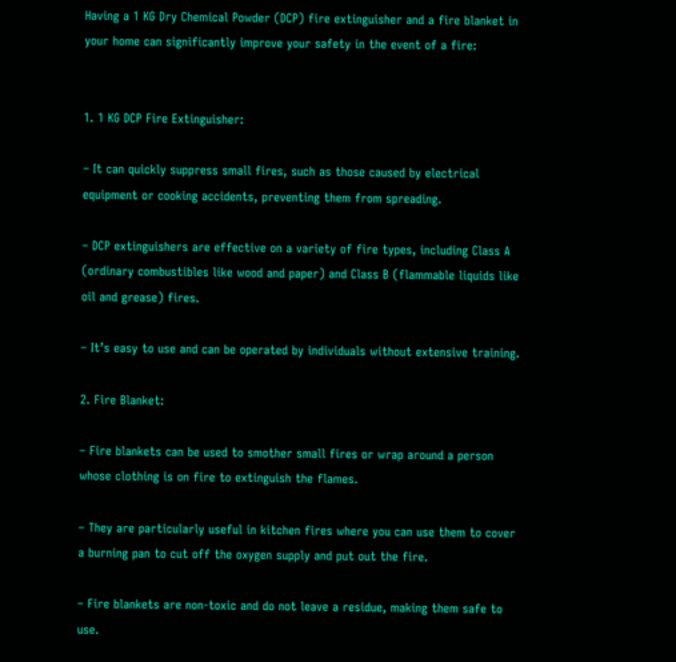Having a 1 KG Dry Chemical Powder (DCP) fire extinguisher and a fire blanket in your home can significantly improve your safety in the event of a fire:


1. 1 KG DCP Fire Extinguisher:

– It can quickly suppress small fires, such as those caused by electrical equipment or cooking accidents, preventing them from spreading.

– DCP extinguishers are effective on a variety of fire types, including Class A (ordinary combustibles like wood and paper) and Class B (flammable liquids like oil and grease) fires.

– It’s easy to use and can be operated by individuals without extensive training.

2. Fire Blanket:

– Fire blankets can be used to smother small fires or wrap around a person whose clothing is on fire to extinguish the flames.

– They are particularly useful in kitchen fires where you can use them to cover a burning pan to cut off the oxygen supply and put out the fire.

– Fire blankets are non-toxic and do not leave a residue, making them safe to use.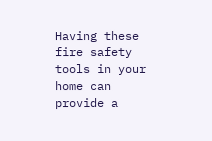Having these fire safety tools in your home can provide a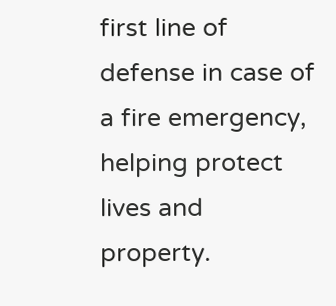first line of defense in case of a fire emergency, helping protect lives and property.